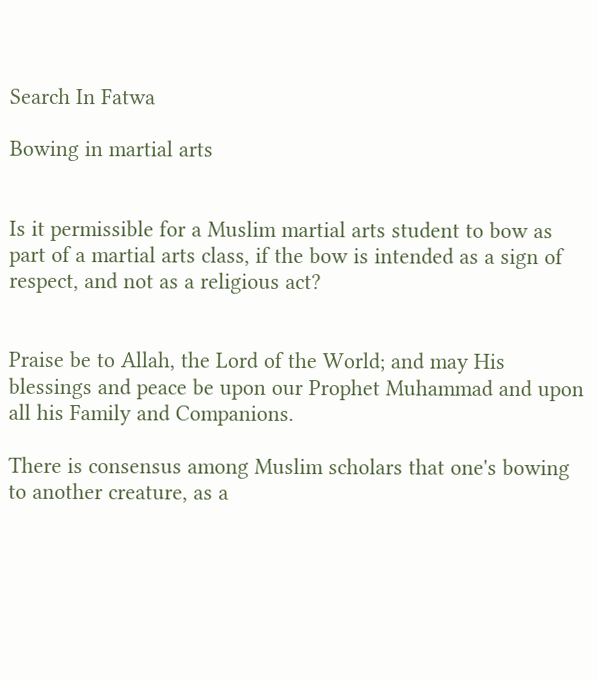Search In Fatwa

Bowing in martial arts


Is it permissible for a Muslim martial arts student to bow as part of a martial arts class, if the bow is intended as a sign of respect, and not as a religious act?


Praise be to Allah, the Lord of the World; and may His blessings and peace be upon our Prophet Muhammad and upon all his Family and Companions.

There is consensus among Muslim scholars that one's bowing to another creature, as a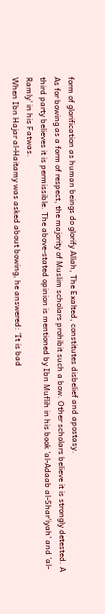form of glorification as human beings do glorify Allah, The Exalted, constitutes disbelief and apostasy.
As for bowing as a form of respect, the majority of Muslim scholars prohibit such a bow. Other scholars believe it is strongly detested. A third party believes it is permissible. The above-stated opinion is mentioned by Ibn Muflih in his book 'al-Adaab al-Shar'iyah' and 'al-Ramly' in his Fatwas.
When Ibn Hajar al-Haitamy was asked about bowing, he answered: 'It is bad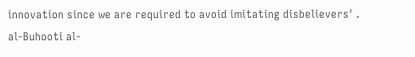innovation since we are required to avoid imitating disbelievers' . al-Buhooti al-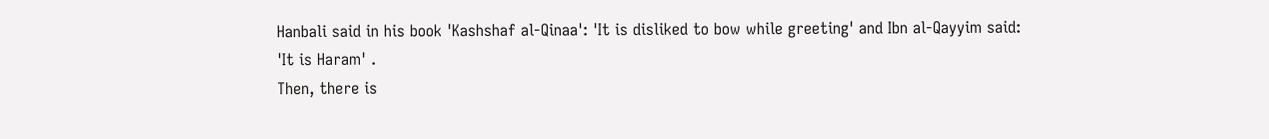Hanbali said in his book 'Kashshaf al-Qinaa': 'It is disliked to bow while greeting' and Ibn al-Qayyim said: 'It is Haram' .
Then, there is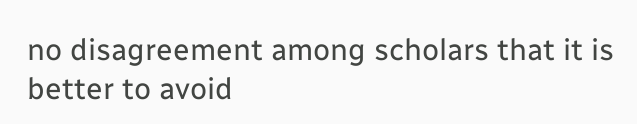no disagreement among scholars that it is better to avoid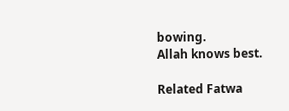bowing.
Allah knows best.

Related Fatwa